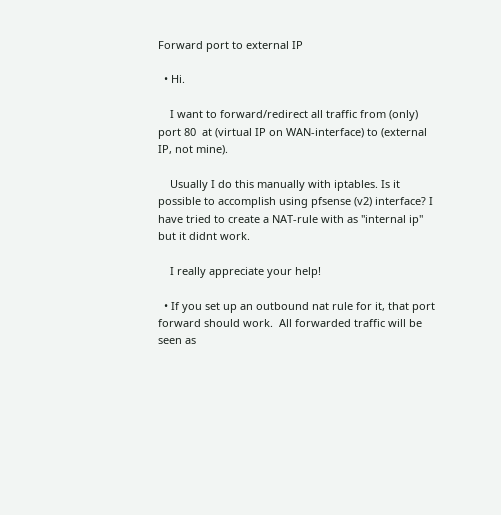Forward port to external IP

  • Hi.

    I want to forward/redirect all traffic from (only) port 80  at (virtual IP on WAN-interface) to (external IP, not mine).

    Usually I do this manually with iptables. Is it possible to accomplish using pfsense (v2) interface? I have tried to create a NAT-rule with as "internal ip" but it didnt work.

    I really appreciate your help!

  • If you set up an outbound nat rule for it, that port forward should work.  All forwarded traffic will be seen as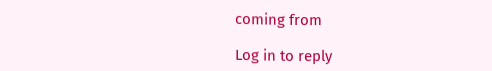coming from

Log in to reply